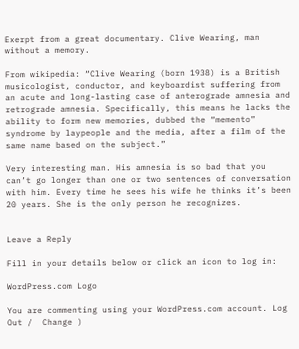Exerpt from a great documentary. Clive Wearing, man without a memory.

From wikipedia: “Clive Wearing (born 1938) is a British musicologist, conductor, and keyboardist suffering from an acute and long-lasting case of anterograde amnesia and retrograde amnesia. Specifically, this means he lacks the ability to form new memories, dubbed the “memento” syndrome by laypeople and the media, after a film of the same name based on the subject.”

Very interesting man. His amnesia is so bad that you can’t go longer than one or two sentences of conversation with him. Every time he sees his wife he thinks it’s been 20 years. She is the only person he recognizes.


Leave a Reply

Fill in your details below or click an icon to log in:

WordPress.com Logo

You are commenting using your WordPress.com account. Log Out /  Change )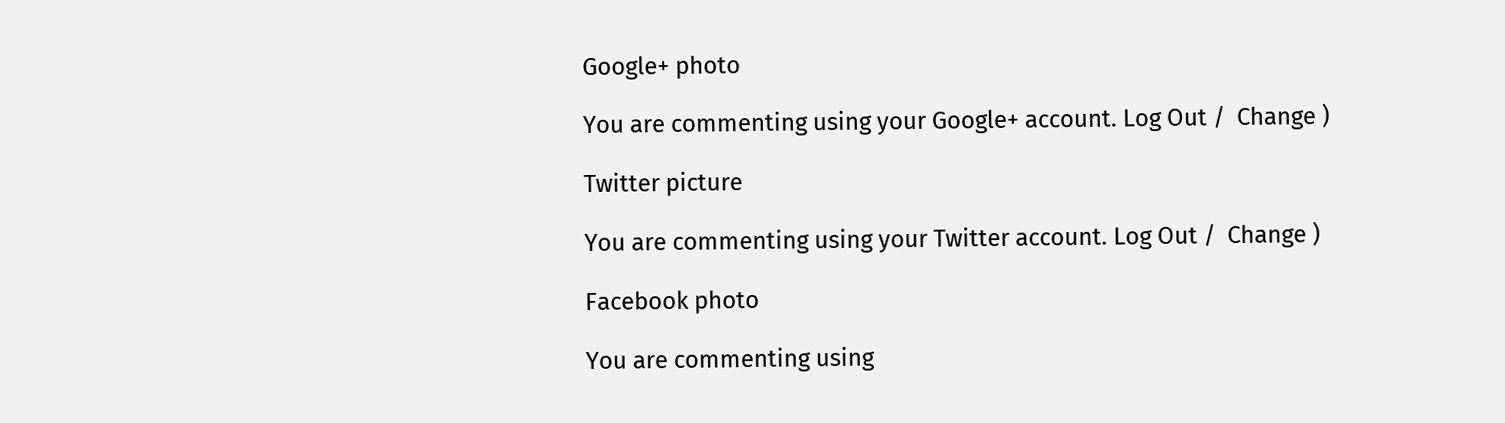Google+ photo

You are commenting using your Google+ account. Log Out /  Change )

Twitter picture

You are commenting using your Twitter account. Log Out /  Change )

Facebook photo

You are commenting using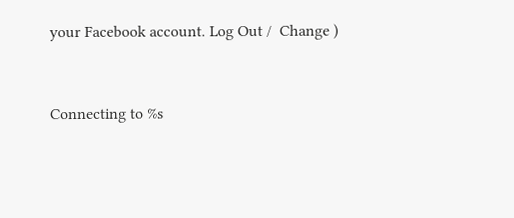your Facebook account. Log Out /  Change )


Connecting to %s